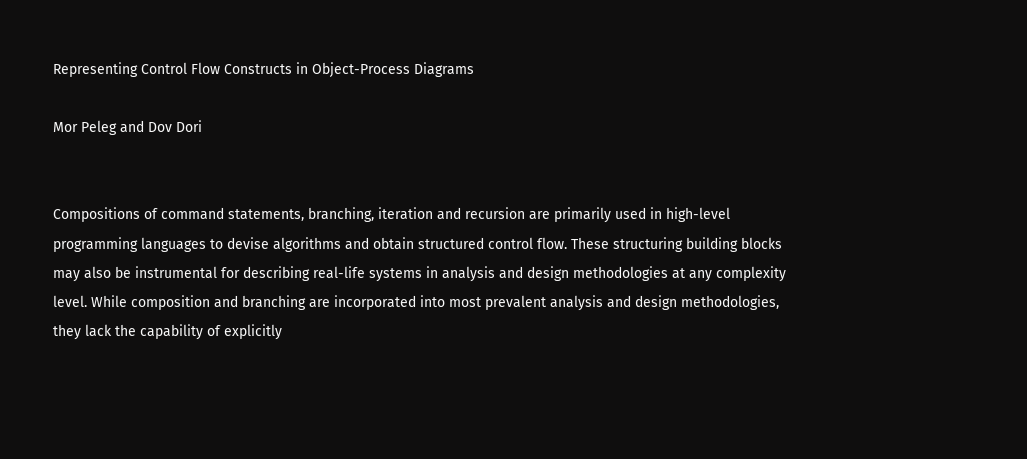Representing Control Flow Constructs in Object-Process Diagrams

Mor Peleg and Dov Dori


Compositions of command statements, branching, iteration and recursion are primarily used in high-level programming languages to devise algorithms and obtain structured control flow. These structuring building blocks may also be instrumental for describing real-life systems in analysis and design methodologies at any complexity level. While composition and branching are incorporated into most prevalent analysis and design methodologies, they lack the capability of explicitly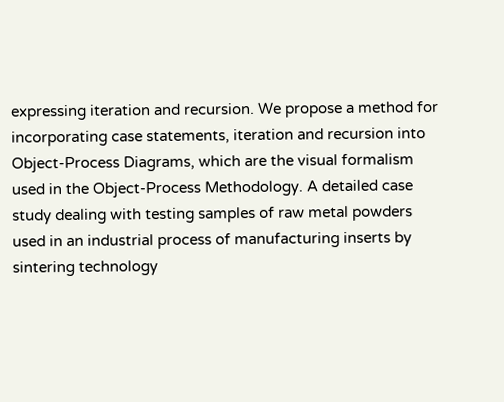expressing iteration and recursion. We propose a method for incorporating case statements, iteration and recursion into Object-Process Diagrams, which are the visual formalism used in the Object-Process Methodology. A detailed case study dealing with testing samples of raw metal powders used in an industrial process of manufacturing inserts by sintering technology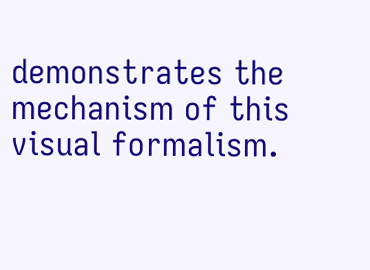demonstrates the mechanism of this visual formalism.